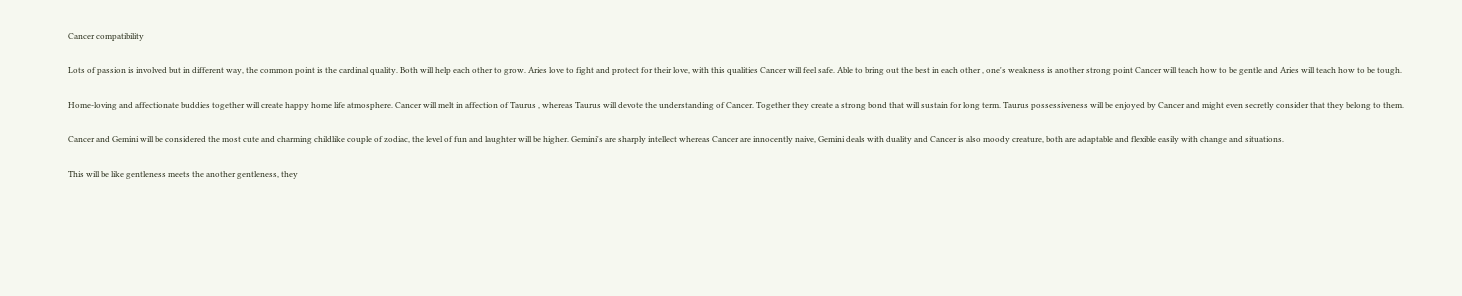Cancer compatibility

Lots of passion is involved but in different way, the common point is the cardinal quality. Both will help each other to grow. Aries love to fight and protect for their love, with this qualities Cancer will feel safe. Able to bring out the best in each other , one's weakness is another strong point Cancer will teach how to be gentle and Aries will teach how to be tough.

Home-loving and affectionate buddies together will create happy home life atmosphere. Cancer will melt in affection of Taurus , whereas Taurus will devote the understanding of Cancer. Together they create a strong bond that will sustain for long term. Taurus possessiveness will be enjoyed by Cancer and might even secretly consider that they belong to them.

Cancer and Gemini will be considered the most cute and charming childlike couple of zodiac, the level of fun and laughter will be higher. Gemini's are sharply intellect whereas Cancer are innocently naive, Gemini deals with duality and Cancer is also moody creature, both are adaptable and flexible easily with change and situations.

This will be like gentleness meets the another gentleness, they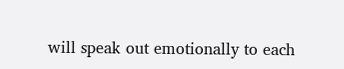will speak out emotionally to each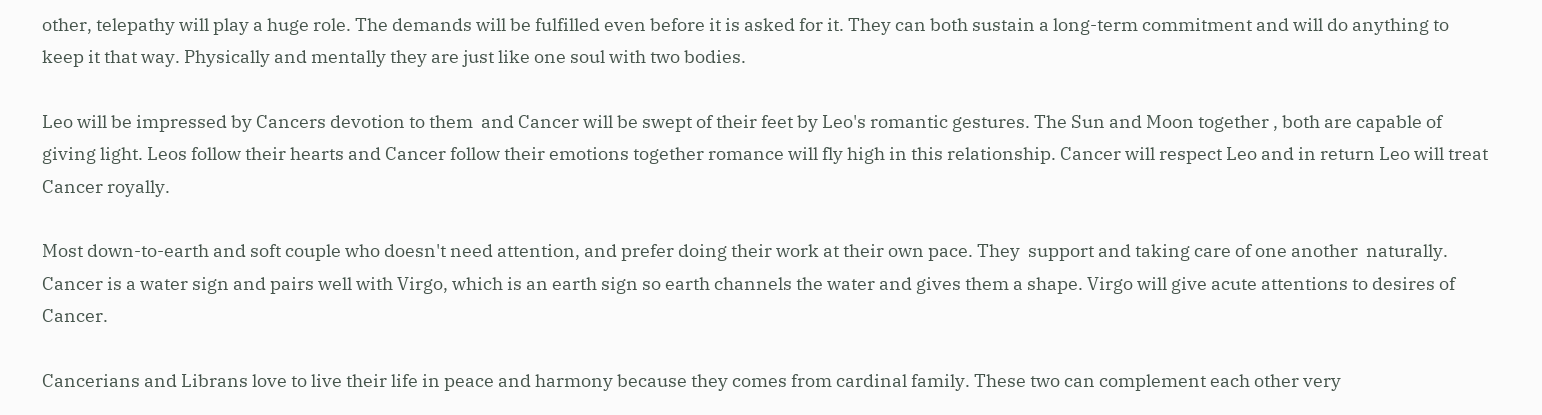other, telepathy will play a huge role. The demands will be fulfilled even before it is asked for it. They can both sustain a long-term commitment and will do anything to keep it that way. Physically and mentally they are just like one soul with two bodies.

Leo will be impressed by Cancers devotion to them  and Cancer will be swept of their feet by Leo's romantic gestures. The Sun and Moon together , both are capable of giving light. Leos follow their hearts and Cancer follow their emotions together romance will fly high in this relationship. Cancer will respect Leo and in return Leo will treat Cancer royally.

Most down-to-earth and soft couple who doesn't need attention, and prefer doing their work at their own pace. They  support and taking care of one another  naturally. Cancer is a water sign and pairs well with Virgo, which is an earth sign so earth channels the water and gives them a shape. Virgo will give acute attentions to desires of Cancer.

Cancerians and Librans love to live their life in peace and harmony because they comes from cardinal family. These two can complement each other very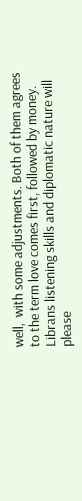well,  with some adjustments. Both of them agrees to the term love comes first, followed by money. Librans listening skills and diplomatic nature will please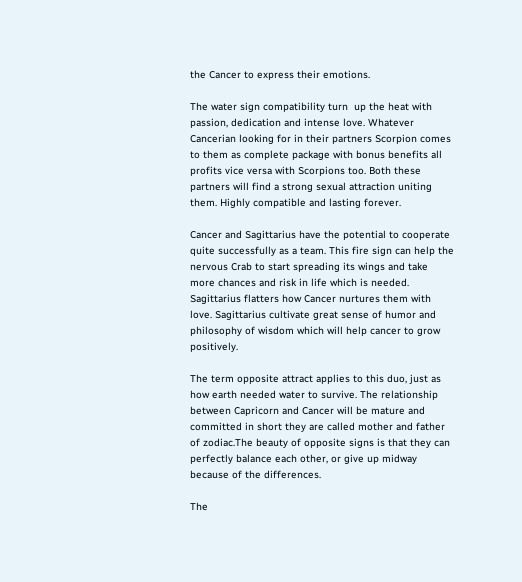the Cancer to express their emotions.

The water sign compatibility turn  up the heat with passion, dedication and intense love. Whatever Cancerian looking for in their partners Scorpion comes to them as complete package with bonus benefits all profits vice versa with Scorpions too. Both these partners will find a strong sexual attraction uniting them. Highly compatible and lasting forever.

Cancer and Sagittarius have the potential to cooperate quite successfully as a team. This fire sign can help the nervous Crab to start spreading its wings and take  more chances and risk in life which is needed. Sagittarius flatters how Cancer nurtures them with love. Sagittarius cultivate great sense of humor and philosophy of wisdom which will help cancer to grow positively.

The term opposite attract applies to this duo, just as how earth needed water to survive. The relationship between Capricorn and Cancer will be mature and committed in short they are called mother and father of zodiac.The beauty of opposite signs is that they can perfectly balance each other, or give up midway because of the differences.

The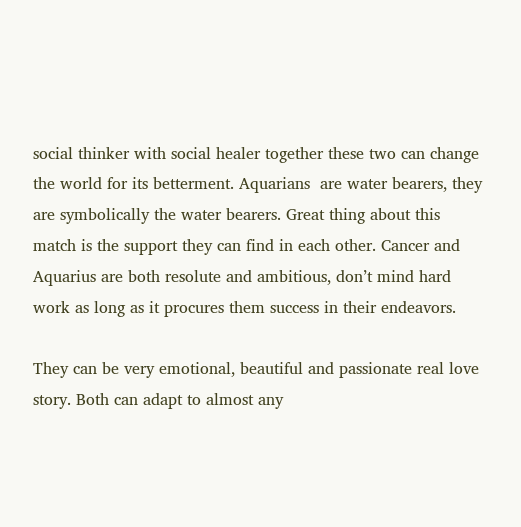social thinker with social healer together these two can change the world for its betterment. Aquarians  are water bearers, they are symbolically the water bearers. Great thing about this match is the support they can find in each other. Cancer and Aquarius are both resolute and ambitious, don’t mind hard work as long as it procures them success in their endeavors.

They can be very emotional, beautiful and passionate real love story. Both can adapt to almost any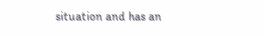situation and has an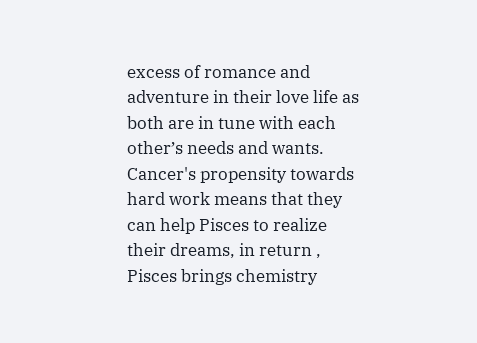excess of romance and adventure in their love life as both are in tune with each other’s needs and wants. Cancer's propensity towards hard work means that they can help Pisces to realize their dreams, in return , Pisces brings chemistry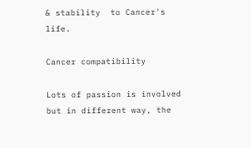& stability  to Cancer's life.

Cancer compatibility

Lots of passion is involved but in different way, the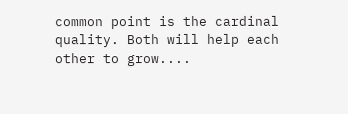common point is the cardinal quality. Both will help each other to grow....